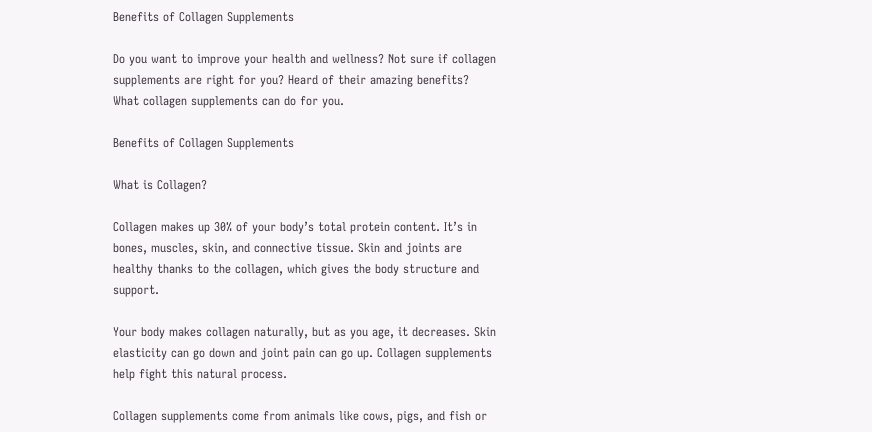Benefits of Collagen Supplements

Do you want to improve your health and wellness? Not sure if collagen supplements are right for you? Heard of their amazing benefits? What collagen supplements can do for you.

Benefits of Collagen Supplements

What is Collagen?

Collagen makes up 30% of your body’s total protein content. It’s in bones, muscles, skin, and connective tissue. Skin and joints are healthy thanks to the collagen, which gives the body structure and support.

Your body makes collagen naturally, but as you age, it decreases. Skin elasticity can go down and joint pain can go up. Collagen supplements help fight this natural process.

Collagen supplements come from animals like cows, pigs, and fish or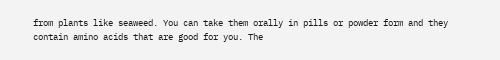from plants like seaweed. You can take them orally in pills or powder form and they contain amino acids that are good for you. The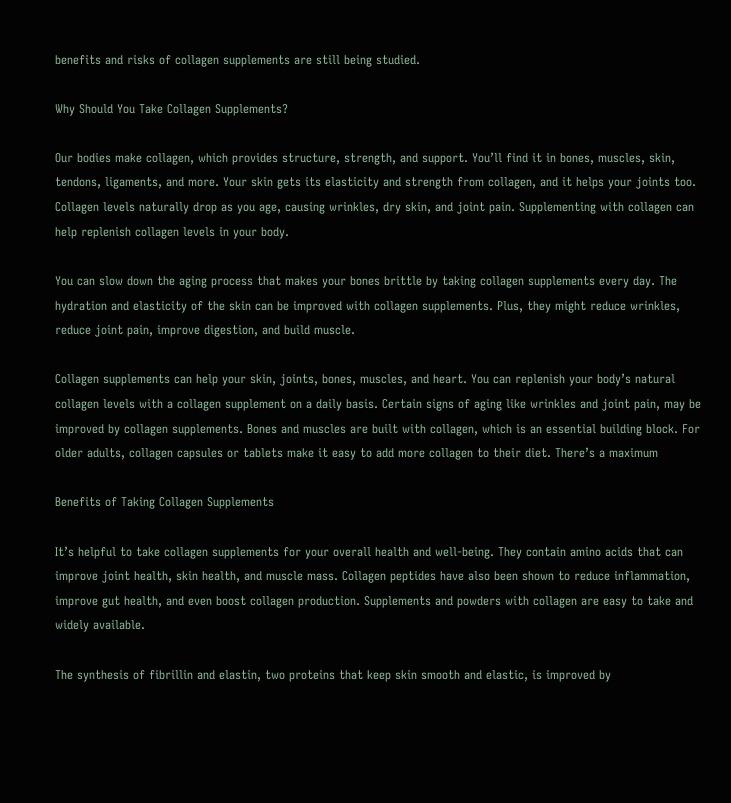benefits and risks of collagen supplements are still being studied.

Why Should You Take Collagen Supplements?

Our bodies make collagen, which provides structure, strength, and support. You’ll find it in bones, muscles, skin, tendons, ligaments, and more. Your skin gets its elasticity and strength from collagen, and it helps your joints too. Collagen levels naturally drop as you age, causing wrinkles, dry skin, and joint pain. Supplementing with collagen can help replenish collagen levels in your body.

You can slow down the aging process that makes your bones brittle by taking collagen supplements every day. The hydration and elasticity of the skin can be improved with collagen supplements. Plus, they might reduce wrinkles, reduce joint pain, improve digestion, and build muscle.

Collagen supplements can help your skin, joints, bones, muscles, and heart. You can replenish your body’s natural collagen levels with a collagen supplement on a daily basis. Certain signs of aging like wrinkles and joint pain, may be improved by collagen supplements. Bones and muscles are built with collagen, which is an essential building block. For older adults, collagen capsules or tablets make it easy to add more collagen to their diet. There’s a maximum

Benefits of Taking Collagen Supplements

It’s helpful to take collagen supplements for your overall health and well-being. They contain amino acids that can improve joint health, skin health, and muscle mass. Collagen peptides have also been shown to reduce inflammation, improve gut health, and even boost collagen production. Supplements and powders with collagen are easy to take and widely available.

The synthesis of fibrillin and elastin, two proteins that keep skin smooth and elastic, is improved by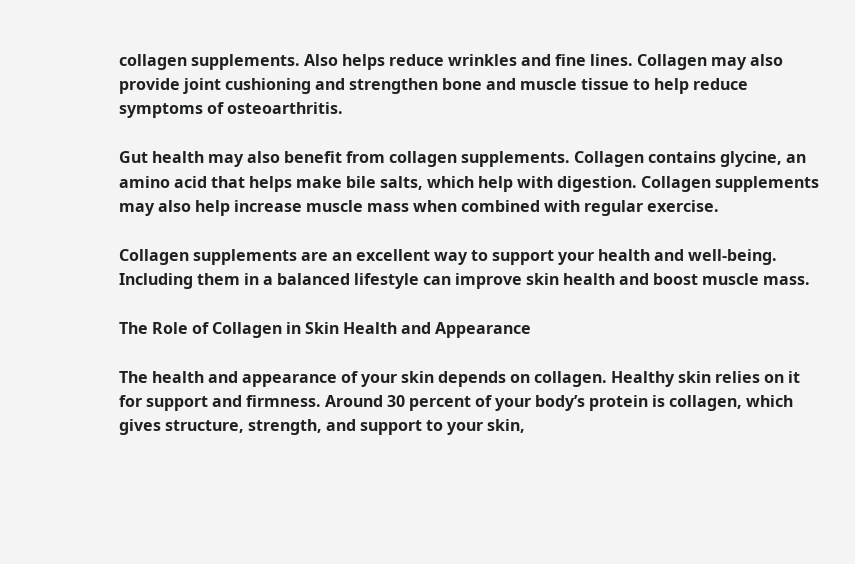collagen supplements. Also helps reduce wrinkles and fine lines. Collagen may also provide joint cushioning and strengthen bone and muscle tissue to help reduce symptoms of osteoarthritis.

Gut health may also benefit from collagen supplements. Collagen contains glycine, an amino acid that helps make bile salts, which help with digestion. Collagen supplements may also help increase muscle mass when combined with regular exercise.

Collagen supplements are an excellent way to support your health and well-being. Including them in a balanced lifestyle can improve skin health and boost muscle mass.

The Role of Collagen in Skin Health and Appearance

The health and appearance of your skin depends on collagen. Healthy skin relies on it for support and firmness. Around 30 percent of your body’s protein is collagen, which gives structure, strength, and support to your skin,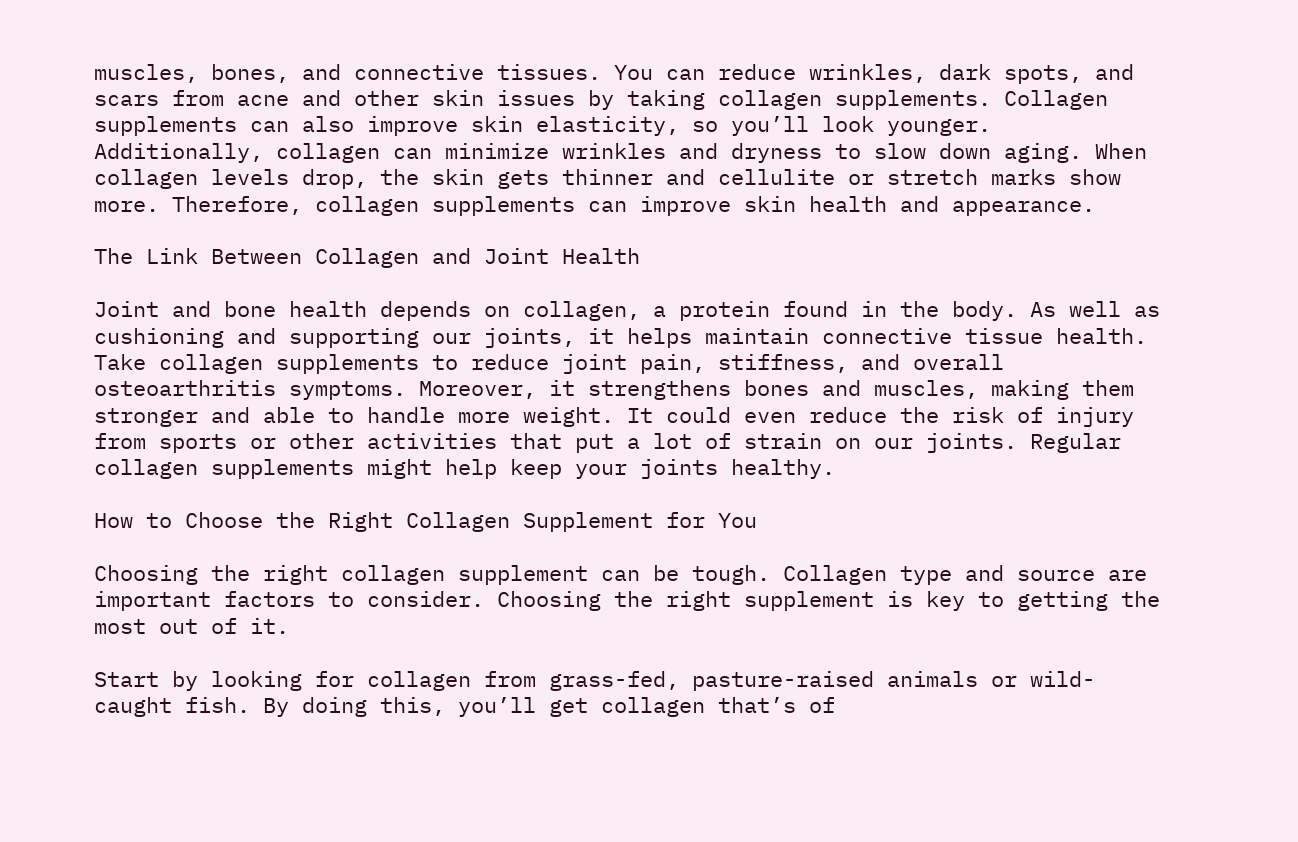muscles, bones, and connective tissues. You can reduce wrinkles, dark spots, and scars from acne and other skin issues by taking collagen supplements. Collagen supplements can also improve skin elasticity, so you’ll look younger. Additionally, collagen can minimize wrinkles and dryness to slow down aging. When collagen levels drop, the skin gets thinner and cellulite or stretch marks show more. Therefore, collagen supplements can improve skin health and appearance.

The Link Between Collagen and Joint Health

Joint and bone health depends on collagen, a protein found in the body. As well as cushioning and supporting our joints, it helps maintain connective tissue health. Take collagen supplements to reduce joint pain, stiffness, and overall osteoarthritis symptoms. Moreover, it strengthens bones and muscles, making them stronger and able to handle more weight. It could even reduce the risk of injury from sports or other activities that put a lot of strain on our joints. Regular collagen supplements might help keep your joints healthy.

How to Choose the Right Collagen Supplement for You

Choosing the right collagen supplement can be tough. Collagen type and source are important factors to consider. Choosing the right supplement is key to getting the most out of it.

Start by looking for collagen from grass-fed, pasture-raised animals or wild-caught fish. By doing this, you’ll get collagen that’s of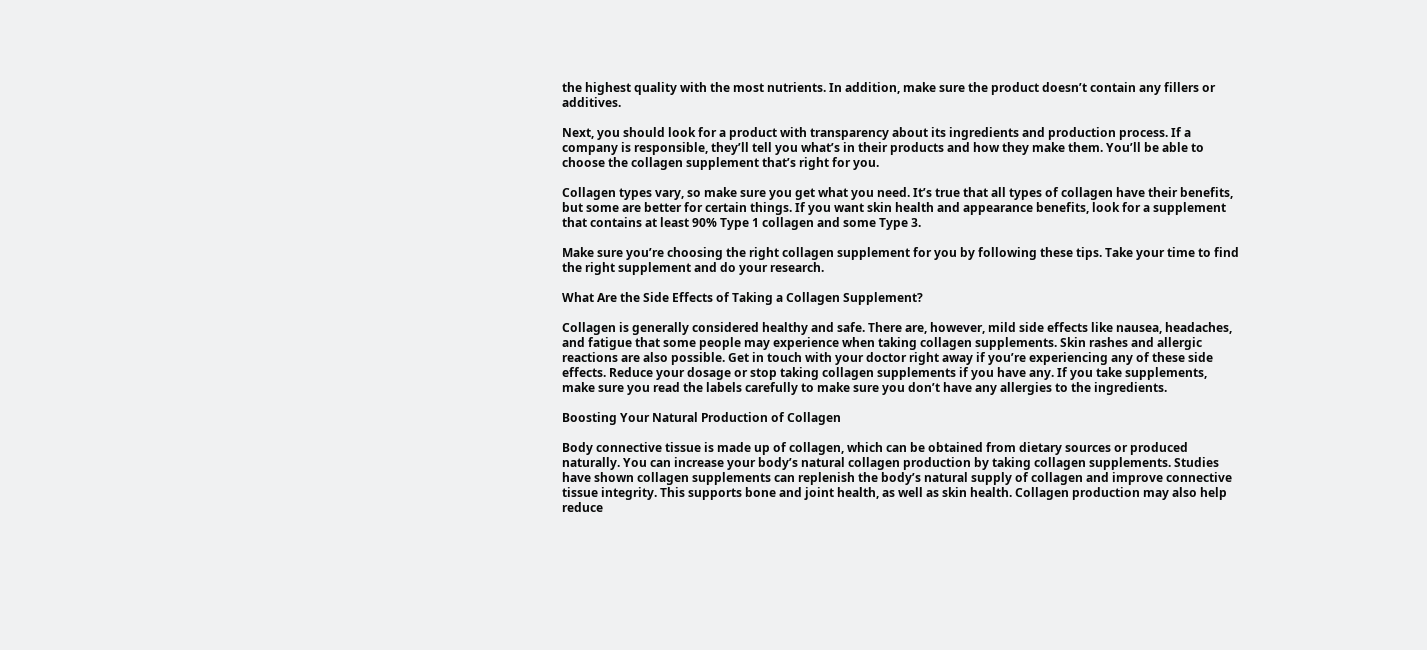the highest quality with the most nutrients. In addition, make sure the product doesn’t contain any fillers or additives.

Next, you should look for a product with transparency about its ingredients and production process. If a company is responsible, they’ll tell you what’s in their products and how they make them. You’ll be able to choose the collagen supplement that’s right for you.

Collagen types vary, so make sure you get what you need. It’s true that all types of collagen have their benefits, but some are better for certain things. If you want skin health and appearance benefits, look for a supplement that contains at least 90% Type 1 collagen and some Type 3.

Make sure you’re choosing the right collagen supplement for you by following these tips. Take your time to find the right supplement and do your research.

What Are the Side Effects of Taking a Collagen Supplement?

Collagen is generally considered healthy and safe. There are, however, mild side effects like nausea, headaches, and fatigue that some people may experience when taking collagen supplements. Skin rashes and allergic reactions are also possible. Get in touch with your doctor right away if you’re experiencing any of these side effects. Reduce your dosage or stop taking collagen supplements if you have any. If you take supplements, make sure you read the labels carefully to make sure you don’t have any allergies to the ingredients.

Boosting Your Natural Production of Collagen

Body connective tissue is made up of collagen, which can be obtained from dietary sources or produced naturally. You can increase your body’s natural collagen production by taking collagen supplements. Studies have shown collagen supplements can replenish the body’s natural supply of collagen and improve connective tissue integrity. This supports bone and joint health, as well as skin health. Collagen production may also help reduce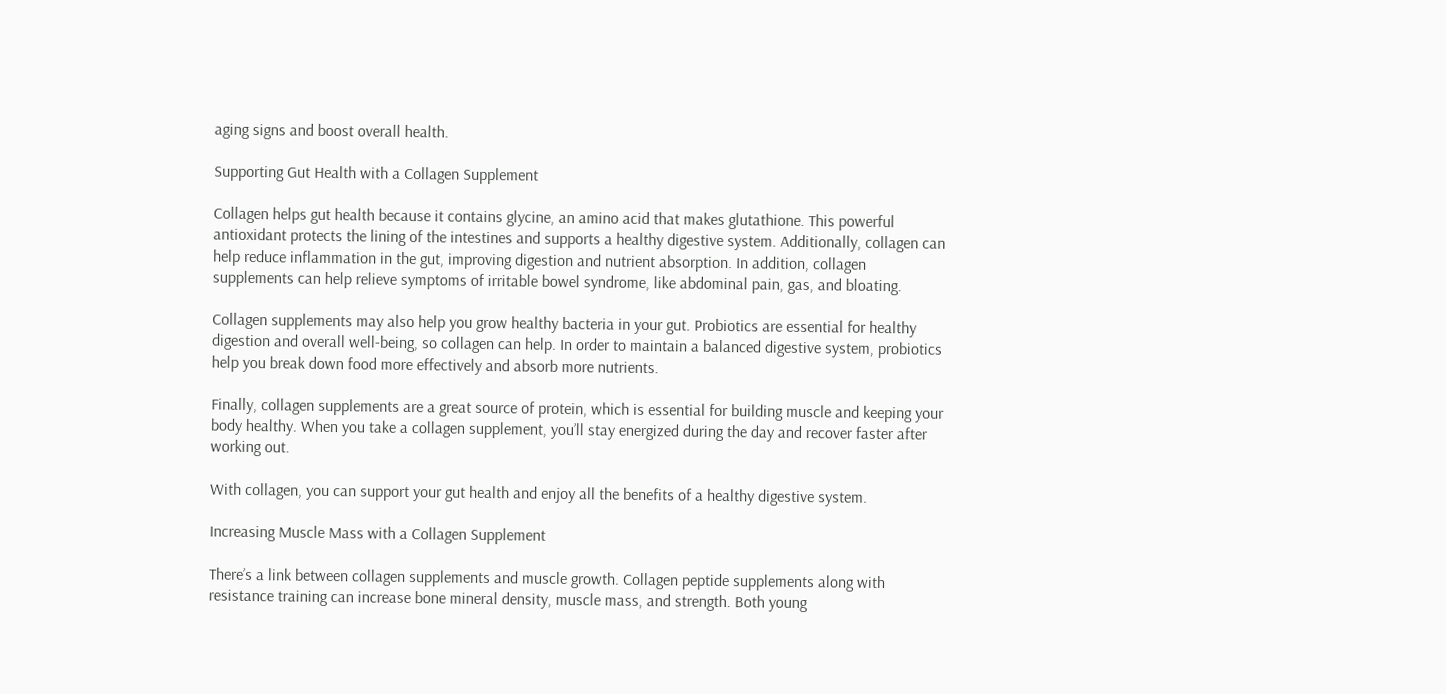aging signs and boost overall health.

Supporting Gut Health with a Collagen Supplement

Collagen helps gut health because it contains glycine, an amino acid that makes glutathione. This powerful antioxidant protects the lining of the intestines and supports a healthy digestive system. Additionally, collagen can help reduce inflammation in the gut, improving digestion and nutrient absorption. In addition, collagen supplements can help relieve symptoms of irritable bowel syndrome, like abdominal pain, gas, and bloating.

Collagen supplements may also help you grow healthy bacteria in your gut. Probiotics are essential for healthy digestion and overall well-being, so collagen can help. In order to maintain a balanced digestive system, probiotics help you break down food more effectively and absorb more nutrients.

Finally, collagen supplements are a great source of protein, which is essential for building muscle and keeping your body healthy. When you take a collagen supplement, you’ll stay energized during the day and recover faster after working out.

With collagen, you can support your gut health and enjoy all the benefits of a healthy digestive system.

Increasing Muscle Mass with a Collagen Supplement

There’s a link between collagen supplements and muscle growth. Collagen peptide supplements along with resistance training can increase bone mineral density, muscle mass, and strength. Both young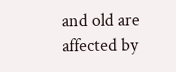and old are affected by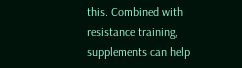this. Combined with resistance training, supplements can help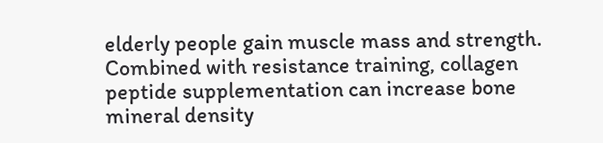elderly people gain muscle mass and strength. Combined with resistance training, collagen peptide supplementation can increase bone mineral density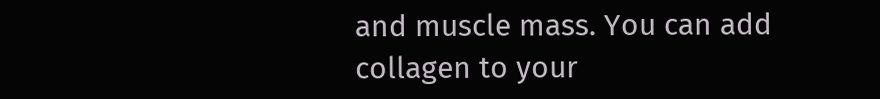and muscle mass. You can add collagen to your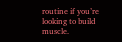routine if you’re looking to build muscle.